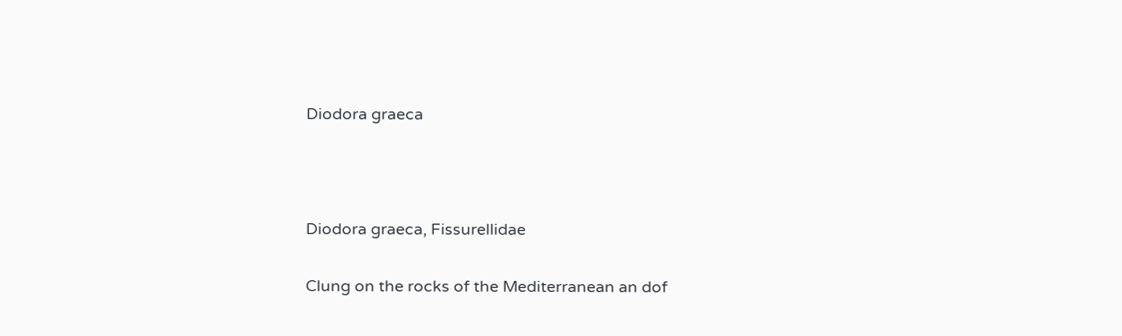Diodora graeca



Diodora graeca, Fissurellidae

Clung on the rocks of the Mediterranean an dof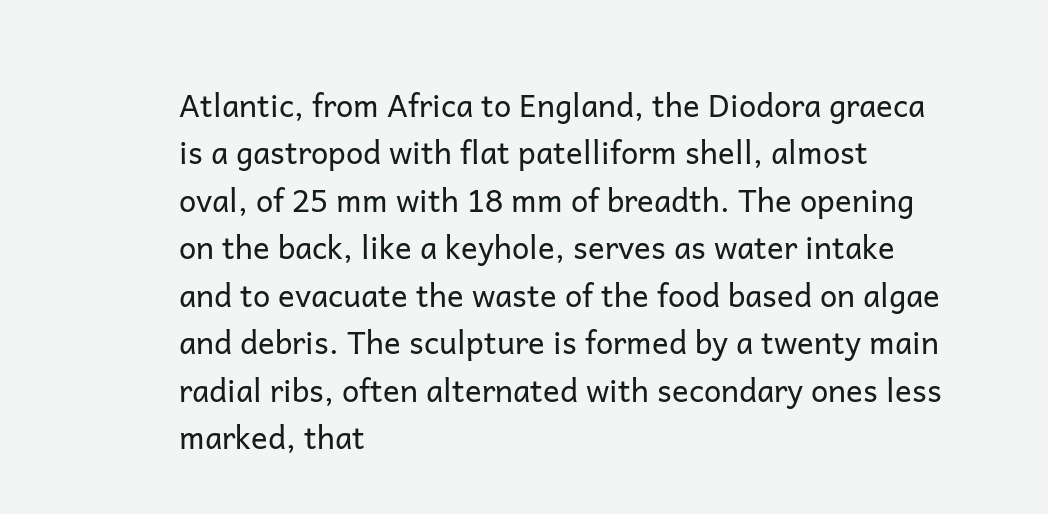Atlantic, from Africa to England, the Diodora graeca is a gastropod with flat patelliform shell, almost oval, of 25 mm with 18 mm of breadth. The opening on the back, like a keyhole, serves as water intake and to evacuate the waste of the food based on algae and debris. The sculpture is formed by a twenty main radial ribs, often alternated with secondary ones less marked, that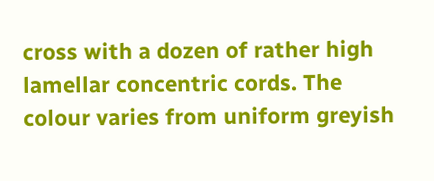cross with a dozen of rather high lamellar concentric cords. The colour varies from uniform greyish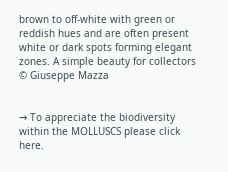brown to off-white with green or reddish hues and are often present white or dark spots forming elegant zones. A simple beauty for collectors © Giuseppe Mazza


→ To appreciate the biodiversity within the MOLLUSCS please click here.